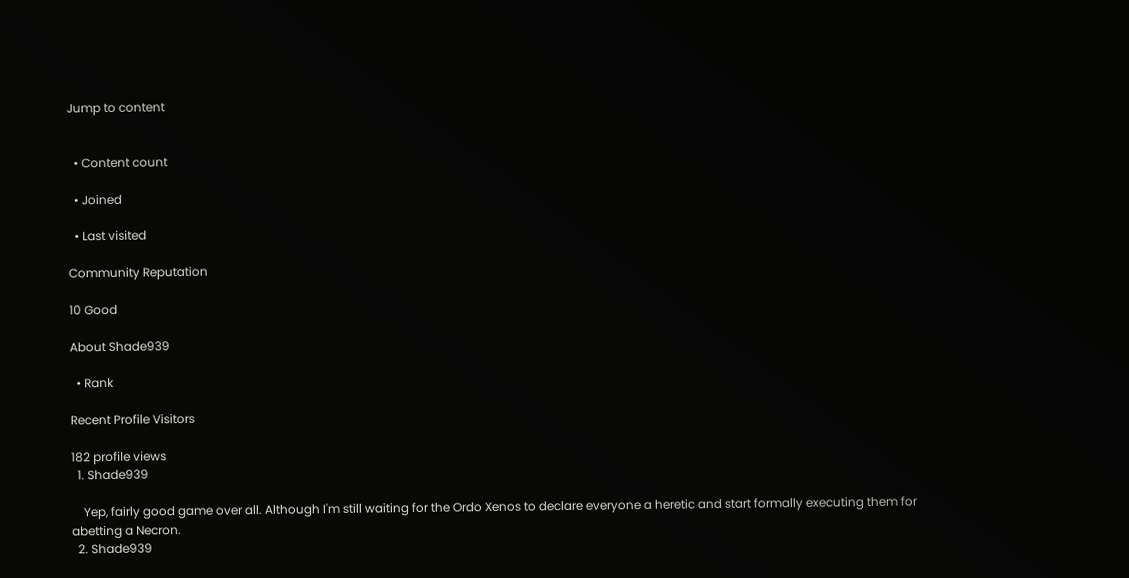Jump to content


  • Content count

  • Joined

  • Last visited

Community Reputation

10 Good

About Shade939

  • Rank

Recent Profile Visitors

182 profile views
  1. Shade939

    Yep, fairly good game over all. Although I'm still waiting for the Ordo Xenos to declare everyone a heretic and start formally executing them for abetting a Necron.
  2. Shade939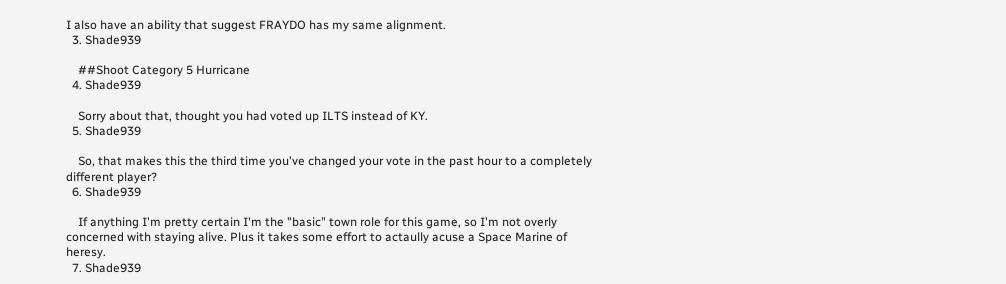I also have an ability that suggest FRAYDO has my same alignment.
  3. Shade939

    ##Shoot Category 5 Hurricane
  4. Shade939

    Sorry about that, thought you had voted up ILTS instead of KY.
  5. Shade939

    So, that makes this the third time you've changed your vote in the past hour to a completely different player?
  6. Shade939

    If anything I'm pretty certain I'm the "basic" town role for this game, so I'm not overly concerned with staying alive. Plus it takes some effort to actaully acuse a Space Marine of heresy.
  7. Shade939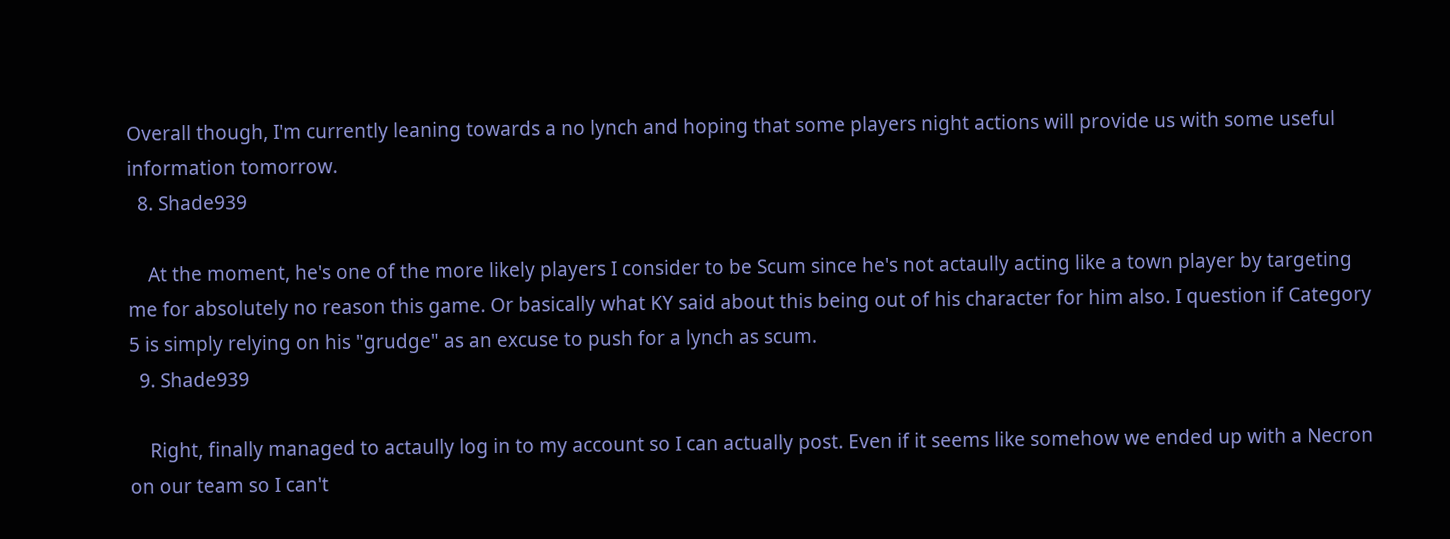Overall though, I'm currently leaning towards a no lynch and hoping that some players night actions will provide us with some useful information tomorrow.
  8. Shade939

    At the moment, he's one of the more likely players I consider to be Scum since he's not actaully acting like a town player by targeting me for absolutely no reason this game. Or basically what KY said about this being out of his character for him also. I question if Category 5 is simply relying on his "grudge" as an excuse to push for a lynch as scum.
  9. Shade939

    Right, finally managed to actaully log in to my account so I can actually post. Even if it seems like somehow we ended up with a Necron on our team so I can't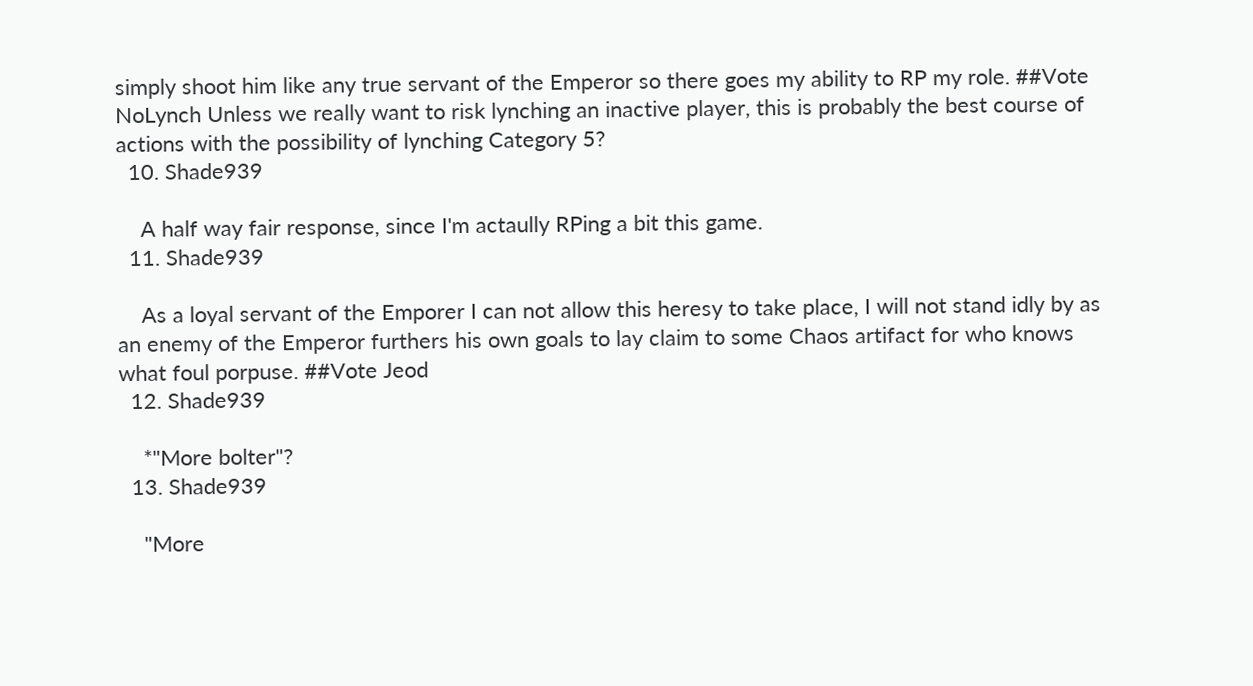simply shoot him like any true servant of the Emperor so there goes my ability to RP my role. ##Vote NoLynch Unless we really want to risk lynching an inactive player, this is probably the best course of actions with the possibility of lynching Category 5?
  10. Shade939

    A half way fair response, since I'm actaully RPing a bit this game.
  11. Shade939

    As a loyal servant of the Emporer I can not allow this heresy to take place, I will not stand idly by as an enemy of the Emperor furthers his own goals to lay claim to some Chaos artifact for who knows what foul porpuse. ##Vote Jeod
  12. Shade939

    *"More bolter"?
  13. Shade939

    "More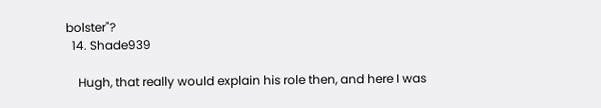bolster"?
  14. Shade939

    Hugh, that really would explain his role then, and here I was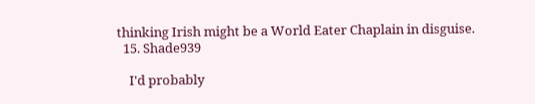thinking Irish might be a World Eater Chaplain in disguise.
  15. Shade939

    I'd probably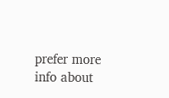prefer more info about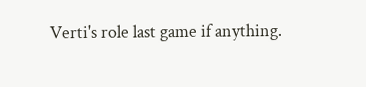Verti's role last game if anything.